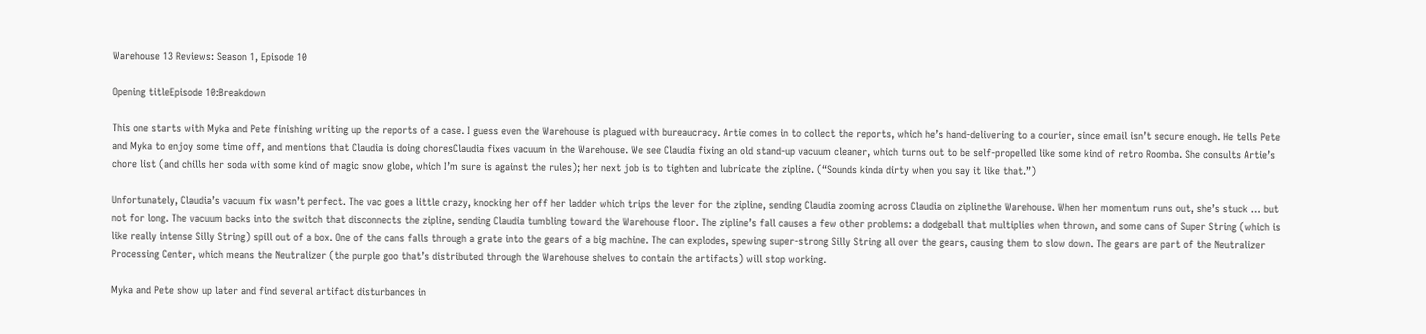Warehouse 13 Reviews: Season 1, Episode 10

Opening titleEpisode 10:Breakdown

This one starts with Myka and Pete finishing writing up the reports of a case. I guess even the Warehouse is plagued with bureaucracy. Artie comes in to collect the reports, which he’s hand-delivering to a courier, since email isn’t secure enough. He tells Pete and Myka to enjoy some time off, and mentions that Claudia is doing choresClaudia fixes vacuum in the Warehouse. We see Claudia fixing an old stand-up vacuum cleaner, which turns out to be self-propelled like some kind of retro Roomba. She consults Artie’s chore list (and chills her soda with some kind of magic snow globe, which I’m sure is against the rules); her next job is to tighten and lubricate the zipline. (“Sounds kinda dirty when you say it like that.”)

Unfortunately, Claudia’s vacuum fix wasn’t perfect. The vac goes a little crazy, knocking her off her ladder which trips the lever for the zipline, sending Claudia zooming across Claudia on ziplinethe Warehouse. When her momentum runs out, she’s stuck … but not for long. The vacuum backs into the switch that disconnects the zipline, sending Claudia tumbling toward the Warehouse floor. The zipline’s fall causes a few other problems: a dodgeball that multiplies when thrown, and some cans of Super String (which is like really intense Silly String) spill out of a box. One of the cans falls through a grate into the gears of a big machine. The can explodes, spewing super-strong Silly String all over the gears, causing them to slow down. The gears are part of the Neutralizer Processing Center, which means the Neutralizer (the purple goo that’s distributed through the Warehouse shelves to contain the artifacts) will stop working.

Myka and Pete show up later and find several artifact disturbances in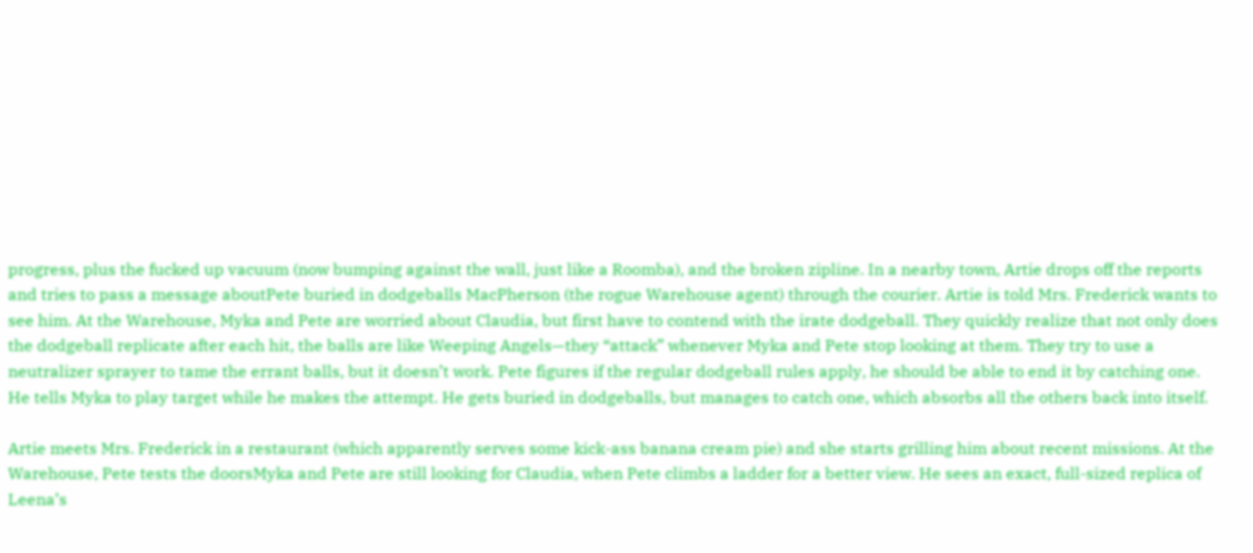progress, plus the fucked up vacuum (now bumping against the wall, just like a Roomba), and the broken zipline. In a nearby town, Artie drops off the reports and tries to pass a message aboutPete buried in dodgeballs MacPherson (the rogue Warehouse agent) through the courier. Artie is told Mrs. Frederick wants to see him. At the Warehouse, Myka and Pete are worried about Claudia, but first have to contend with the irate dodgeball. They quickly realize that not only does the dodgeball replicate after each hit, the balls are like Weeping Angels—they “attack” whenever Myka and Pete stop looking at them. They try to use a neutralizer sprayer to tame the errant balls, but it doesn’t work. Pete figures if the regular dodgeball rules apply, he should be able to end it by catching one. He tells Myka to play target while he makes the attempt. He gets buried in dodgeballs, but manages to catch one, which absorbs all the others back into itself.

Artie meets Mrs. Frederick in a restaurant (which apparently serves some kick-ass banana cream pie) and she starts grilling him about recent missions. At the Warehouse, Pete tests the doorsMyka and Pete are still looking for Claudia, when Pete climbs a ladder for a better view. He sees an exact, full-sized replica of Leena’s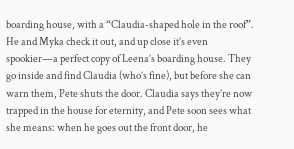boarding house, with a “Claudia-shaped hole in the roof”. He and Myka check it out, and up close it’s even spookier—a perfect copy of Leena’s boarding house. They go inside and find Claudia (who’s fine), but before she can warn them, Pete shuts the door. Claudia says they’re now trapped in the house for eternity, and Pete soon sees what she means: when he goes out the front door, he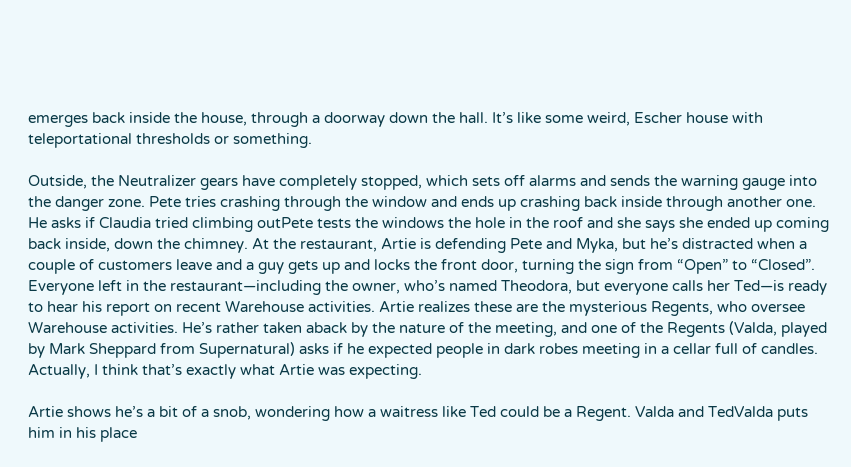emerges back inside the house, through a doorway down the hall. It’s like some weird, Escher house with teleportational thresholds or something.

Outside, the Neutralizer gears have completely stopped, which sets off alarms and sends the warning gauge into the danger zone. Pete tries crashing through the window and ends up crashing back inside through another one. He asks if Claudia tried climbing outPete tests the windows the hole in the roof and she says she ended up coming back inside, down the chimney. At the restaurant, Artie is defending Pete and Myka, but he’s distracted when a couple of customers leave and a guy gets up and locks the front door, turning the sign from “Open” to “Closed”. Everyone left in the restaurant—including the owner, who’s named Theodora, but everyone calls her Ted—is ready to hear his report on recent Warehouse activities. Artie realizes these are the mysterious Regents, who oversee Warehouse activities. He’s rather taken aback by the nature of the meeting, and one of the Regents (Valda, played by Mark Sheppard from Supernatural) asks if he expected people in dark robes meeting in a cellar full of candles. Actually, I think that’s exactly what Artie was expecting.

Artie shows he’s a bit of a snob, wondering how a waitress like Ted could be a Regent. Valda and TedValda puts him in his place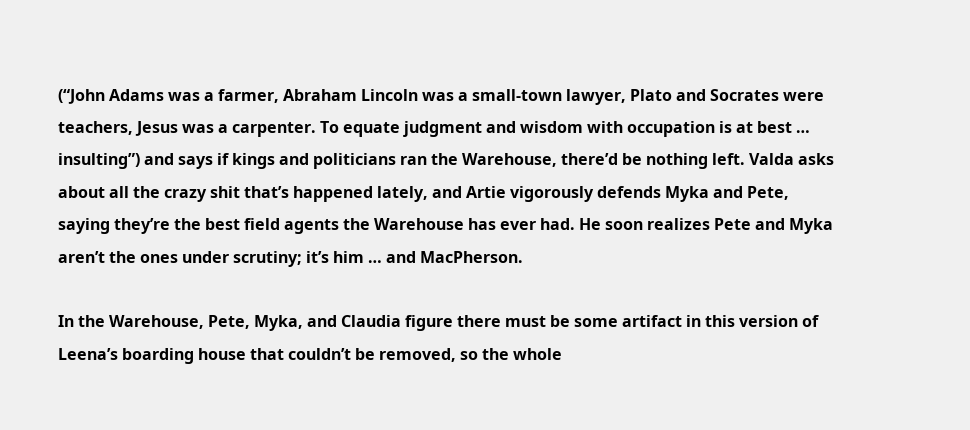(“John Adams was a farmer, Abraham Lincoln was a small-town lawyer, Plato and Socrates were teachers, Jesus was a carpenter. To equate judgment and wisdom with occupation is at best … insulting”) and says if kings and politicians ran the Warehouse, there’d be nothing left. Valda asks about all the crazy shit that’s happened lately, and Artie vigorously defends Myka and Pete, saying they’re the best field agents the Warehouse has ever had. He soon realizes Pete and Myka aren’t the ones under scrutiny; it’s him … and MacPherson.

In the Warehouse, Pete, Myka, and Claudia figure there must be some artifact in this version of Leena’s boarding house that couldn’t be removed, so the whole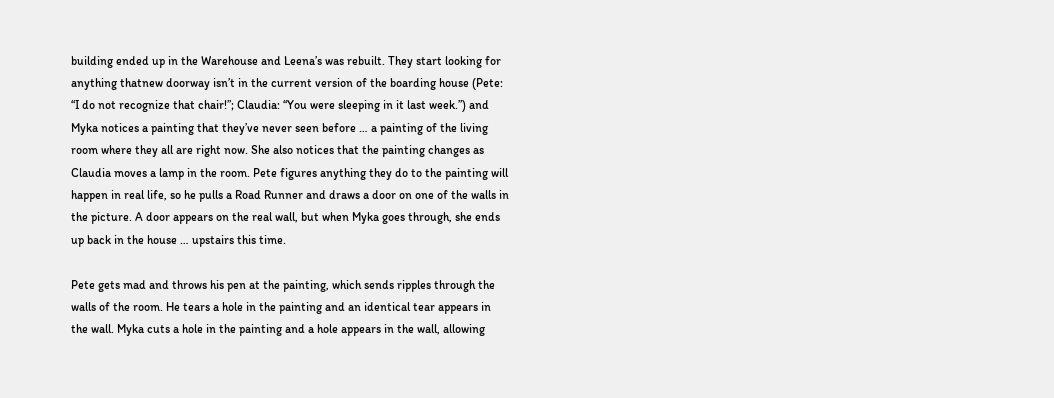building ended up in the Warehouse and Leena’s was rebuilt. They start looking for anything thatnew doorway isn’t in the current version of the boarding house (Pete: “I do not recognize that chair!”; Claudia: “You were sleeping in it last week.”) and Myka notices a painting that they’ve never seen before … a painting of the living room where they all are right now. She also notices that the painting changes as Claudia moves a lamp in the room. Pete figures anything they do to the painting will happen in real life, so he pulls a Road Runner and draws a door on one of the walls in the picture. A door appears on the real wall, but when Myka goes through, she ends up back in the house … upstairs this time.

Pete gets mad and throws his pen at the painting, which sends ripples through the walls of the room. He tears a hole in the painting and an identical tear appears in the wall. Myka cuts a hole in the painting and a hole appears in the wall, allowing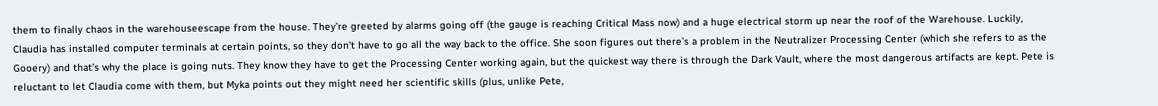them to finally chaos in the warehouseescape from the house. They’re greeted by alarms going off (the gauge is reaching Critical Mass now) and a huge electrical storm up near the roof of the Warehouse. Luckily, Claudia has installed computer terminals at certain points, so they don’t have to go all the way back to the office. She soon figures out there’s a problem in the Neutralizer Processing Center (which she refers to as the Gooery) and that’s why the place is going nuts. They know they have to get the Processing Center working again, but the quickest way there is through the Dark Vault, where the most dangerous artifacts are kept. Pete is reluctant to let Claudia come with them, but Myka points out they might need her scientific skills (plus, unlike Pete,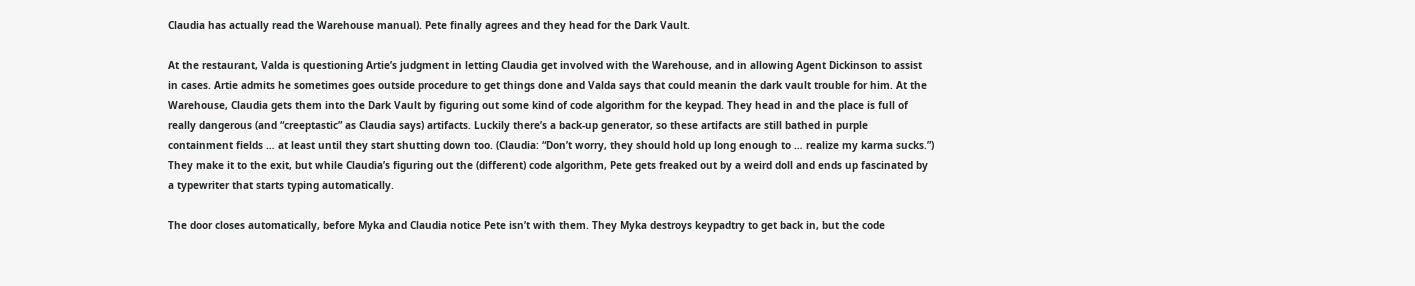Claudia has actually read the Warehouse manual). Pete finally agrees and they head for the Dark Vault.

At the restaurant, Valda is questioning Artie’s judgment in letting Claudia get involved with the Warehouse, and in allowing Agent Dickinson to assist in cases. Artie admits he sometimes goes outside procedure to get things done and Valda says that could meanin the dark vault trouble for him. At the Warehouse, Claudia gets them into the Dark Vault by figuring out some kind of code algorithm for the keypad. They head in and the place is full of really dangerous (and “creeptastic” as Claudia says) artifacts. Luckily there’s a back-up generator, so these artifacts are still bathed in purple containment fields … at least until they start shutting down too. (Claudia: “Don’t worry, they should hold up long enough to … realize my karma sucks.”) They make it to the exit, but while Claudia’s figuring out the (different) code algorithm, Pete gets freaked out by a weird doll and ends up fascinated by a typewriter that starts typing automatically.

The door closes automatically, before Myka and Claudia notice Pete isn’t with them. They Myka destroys keypadtry to get back in, but the code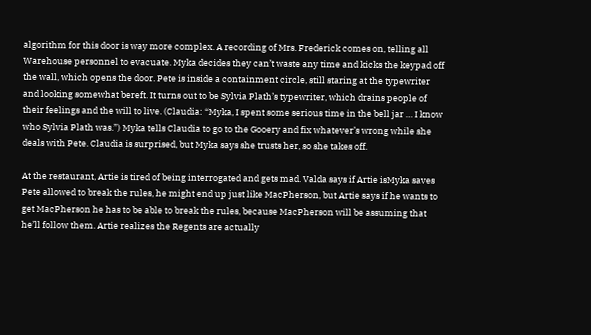algorithm for this door is way more complex. A recording of Mrs. Frederick comes on, telling all Warehouse personnel to evacuate. Myka decides they can’t waste any time and kicks the keypad off the wall, which opens the door. Pete is inside a containment circle, still staring at the typewriter and looking somewhat bereft. It turns out to be Sylvia Plath’s typewriter, which drains people of their feelings and the will to live. (Claudia: “Myka, I spent some serious time in the bell jar … I know who Sylvia Plath was.”) Myka tells Claudia to go to the Gooery and fix whatever’s wrong while she deals with Pete. Claudia is surprised, but Myka says she trusts her, so she takes off.

At the restaurant, Artie is tired of being interrogated and gets mad. Valda says if Artie isMyka saves Pete allowed to break the rules, he might end up just like MacPherson, but Artie says if he wants to get MacPherson he has to be able to break the rules, because MacPherson will be assuming that he’ll follow them. Artie realizes the Regents are actually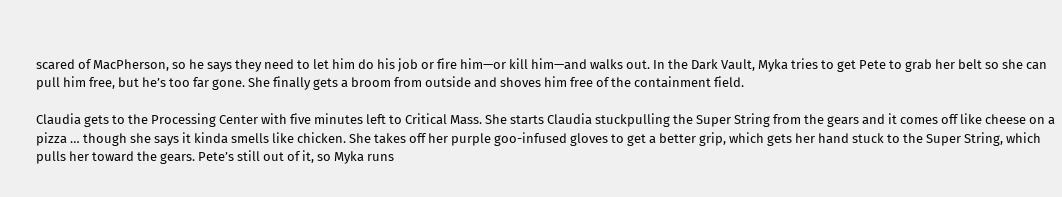scared of MacPherson, so he says they need to let him do his job or fire him—or kill him—and walks out. In the Dark Vault, Myka tries to get Pete to grab her belt so she can pull him free, but he’s too far gone. She finally gets a broom from outside and shoves him free of the containment field.

Claudia gets to the Processing Center with five minutes left to Critical Mass. She starts Claudia stuckpulling the Super String from the gears and it comes off like cheese on a pizza … though she says it kinda smells like chicken. She takes off her purple goo-infused gloves to get a better grip, which gets her hand stuck to the Super String, which pulls her toward the gears. Pete’s still out of it, so Myka runs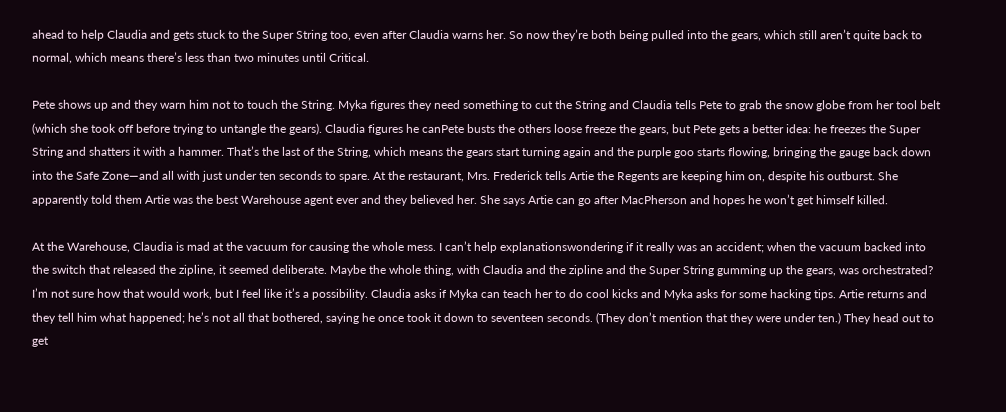ahead to help Claudia and gets stuck to the Super String too, even after Claudia warns her. So now they’re both being pulled into the gears, which still aren’t quite back to normal, which means there’s less than two minutes until Critical.

Pete shows up and they warn him not to touch the String. Myka figures they need something to cut the String and Claudia tells Pete to grab the snow globe from her tool belt (which she took off before trying to untangle the gears). Claudia figures he canPete busts the others loose freeze the gears, but Pete gets a better idea: he freezes the Super String and shatters it with a hammer. That’s the last of the String, which means the gears start turning again and the purple goo starts flowing, bringing the gauge back down into the Safe Zone—and all with just under ten seconds to spare. At the restaurant, Mrs. Frederick tells Artie the Regents are keeping him on, despite his outburst. She apparently told them Artie was the best Warehouse agent ever and they believed her. She says Artie can go after MacPherson and hopes he won’t get himself killed.

At the Warehouse, Claudia is mad at the vacuum for causing the whole mess. I can’t help explanationswondering if it really was an accident; when the vacuum backed into the switch that released the zipline, it seemed deliberate. Maybe the whole thing, with Claudia and the zipline and the Super String gumming up the gears, was orchestrated? I’m not sure how that would work, but I feel like it’s a possibility. Claudia asks if Myka can teach her to do cool kicks and Myka asks for some hacking tips. Artie returns and they tell him what happened; he’s not all that bothered, saying he once took it down to seventeen seconds. (They don’t mention that they were under ten.) They head out to get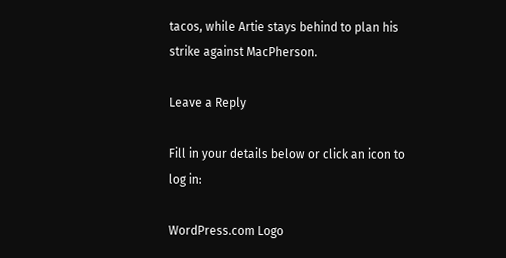tacos, while Artie stays behind to plan his strike against MacPherson.

Leave a Reply

Fill in your details below or click an icon to log in:

WordPress.com Logo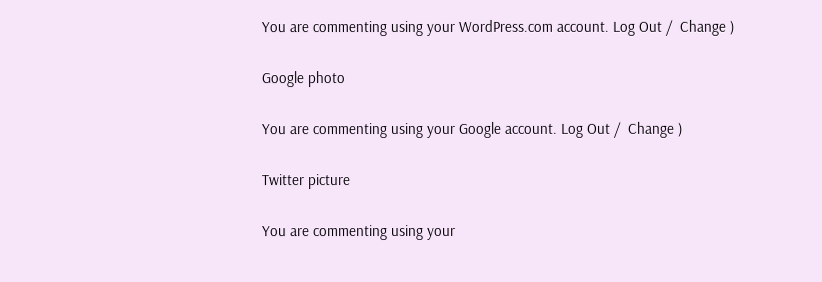You are commenting using your WordPress.com account. Log Out /  Change )

Google photo

You are commenting using your Google account. Log Out /  Change )

Twitter picture

You are commenting using your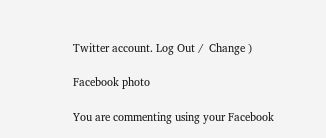Twitter account. Log Out /  Change )

Facebook photo

You are commenting using your Facebook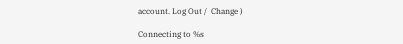account. Log Out /  Change )

Connecting to %s